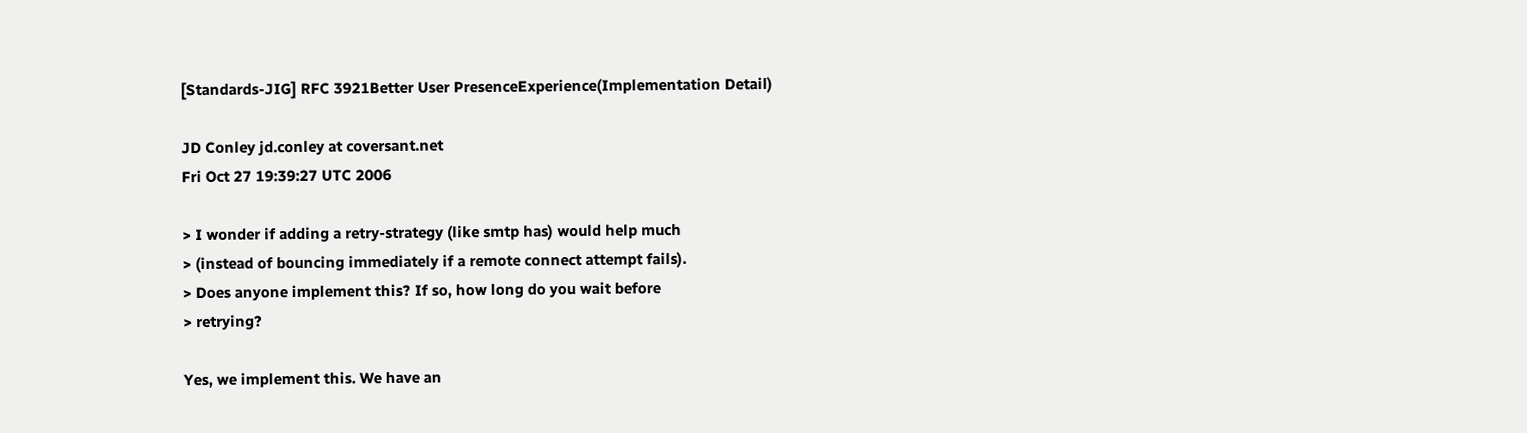[Standards-JIG] RFC 3921Better User PresenceExperience(Implementation Detail)

JD Conley jd.conley at coversant.net
Fri Oct 27 19:39:27 UTC 2006

> I wonder if adding a retry-strategy (like smtp has) would help much
> (instead of bouncing immediately if a remote connect attempt fails).
> Does anyone implement this? If so, how long do you wait before
> retrying?

Yes, we implement this. We have an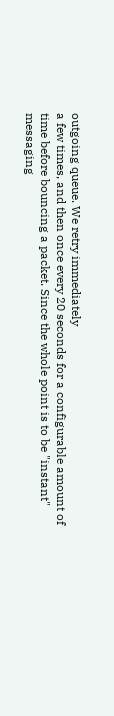outgoing queue. We retry immediately
a few times, and then once every 20 seconds for a configurable amount of
time before bouncing a packet. Since the whole point is to be "instant"
messaging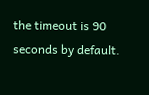the timeout is 90 seconds by default.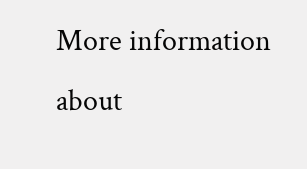More information about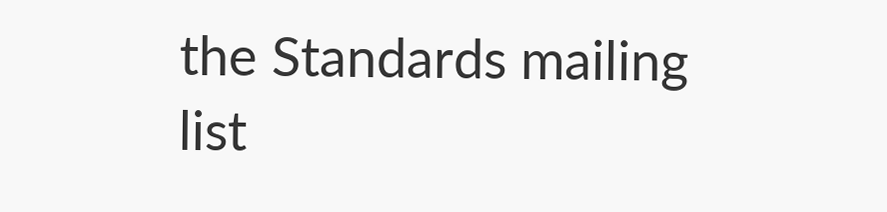the Standards mailing list